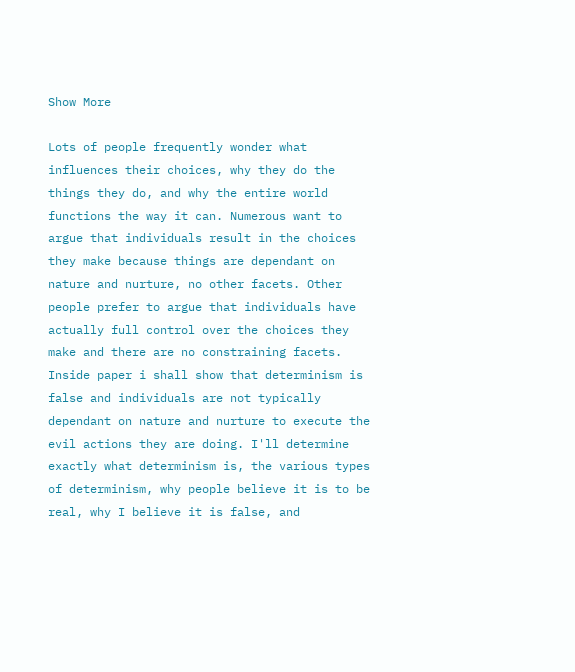Show More

Lots of people frequently wonder what influences their choices, why they do the things they do, and why the entire world functions the way it can. Numerous want to argue that individuals result in the choices they make because things are dependant on nature and nurture, no other facets. Other people prefer to argue that individuals have actually full control over the choices they make and there are no constraining facets. Inside paper i shall show that determinism is false and individuals are not typically dependant on nature and nurture to execute the evil actions they are doing. I'll determine exactly what determinism is, the various types of determinism, why people believe it is to be real, why I believe it is false, and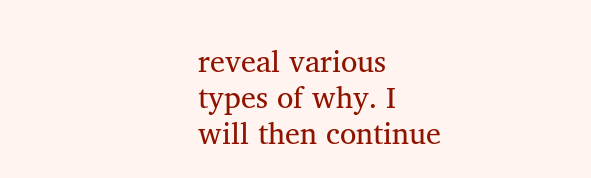reveal various types of why. I will then continue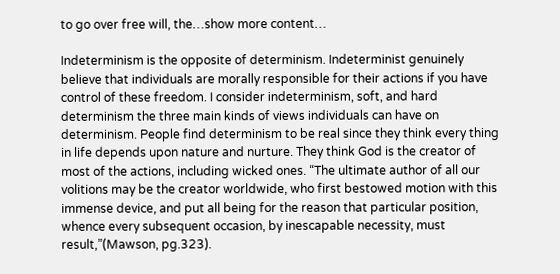to go over free will, the…show more content…

Indeterminism is the opposite of determinism. Indeterminist genuinely believe that individuals are morally responsible for their actions if you have control of these freedom. I consider indeterminism, soft, and hard determinism the three main kinds of views individuals can have on determinism. People find determinism to be real since they think every thing in life depends upon nature and nurture. They think God is the creator of most of the actions, including wicked ones. “The ultimate author of all our volitions may be the creator worldwide, who first bestowed motion with this immense device, and put all being for the reason that particular position, whence every subsequent occasion, by inescapable necessity, must result,”(Mawson, pg.323).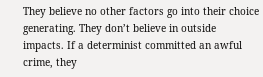They believe no other factors go into their choice generating. They don’t believe in outside impacts. If a determinist committed an awful crime, they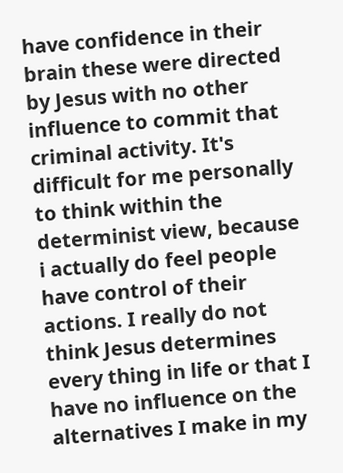have confidence in their brain these were directed by Jesus with no other influence to commit that criminal activity. It's difficult for me personally to think within the determinist view, because i actually do feel people have control of their actions. I really do not think Jesus determines every thing in life or that I have no influence on the alternatives I make in my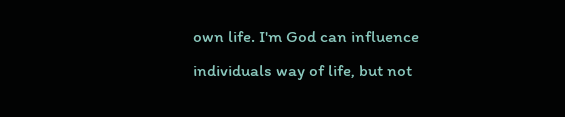own life. I'm God can influence individuals way of life, but not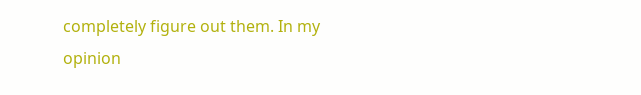completely figure out them. In my opinion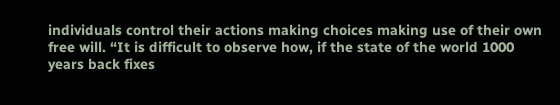individuals control their actions making choices making use of their own free will. “It is difficult to observe how, if the state of the world 1000 years back fixes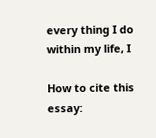every thing I do within my life, I

How to cite this essay: